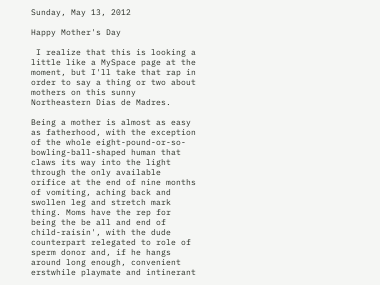Sunday, May 13, 2012

Happy Mother's Day

 I realize that this is looking a little like a MySpace page at the moment, but I'll take that rap in order to say a thing or two about mothers on this sunny Northeastern Dias de Madres.

Being a mother is almost as easy as fatherhood, with the exception of the whole eight-pound-or-so-bowling-ball-shaped human that claws its way into the light through the only available orifice at the end of nine months of vomiting, aching back and swollen leg and stretch mark thing. Moms have the rep for being the be all and end of child-raisin', with the dude counterpart relegated to role of sperm donor and, if he hangs around long enough, convenient erstwhile playmate and intinerant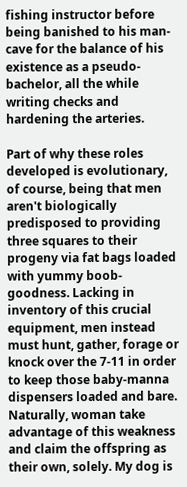fishing instructor before being banished to his man-cave for the balance of his existence as a pseudo-bachelor, all the while writing checks and hardening the arteries.

Part of why these roles developed is evolutionary, of course, being that men aren't biologically predisposed to providing three squares to their progeny via fat bags loaded with yummy boob-goodness. Lacking in inventory of this crucial equipment, men instead must hunt, gather, forage or knock over the 7-11 in order to keep those baby-manna dispensers loaded and bare. Naturally, woman take advantage of this weakness and claim the offspring as their own, solely. My dog is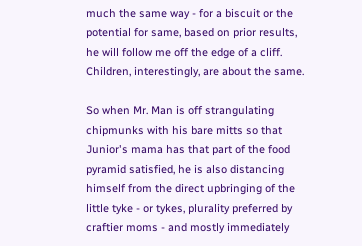much the same way - for a biscuit or the potential for same, based on prior results, he will follow me off the edge of a cliff. Children, interestingly, are about the same.

So when Mr. Man is off strangulating chipmunks with his bare mitts so that Junior's mama has that part of the food pyramid satisfied, he is also distancing himself from the direct upbringing of the little tyke - or tykes, plurality preferred by craftier moms - and mostly immediately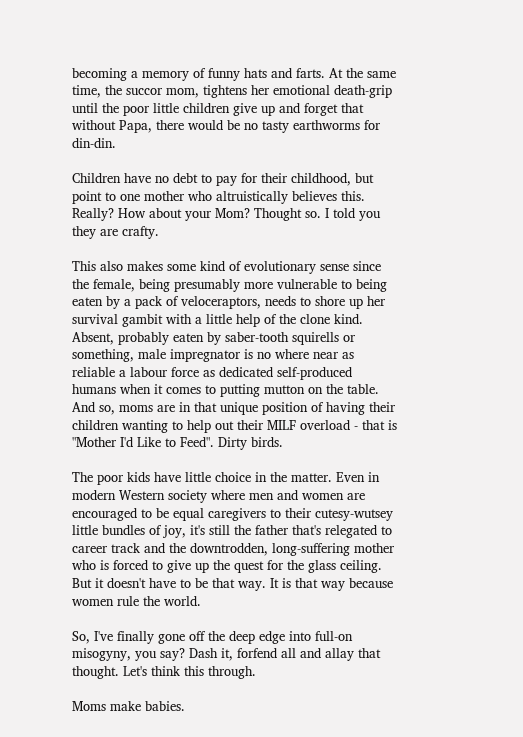becoming a memory of funny hats and farts. At the same time, the succor mom, tightens her emotional death-grip until the poor little children give up and forget that without Papa, there would be no tasty earthworms for din-din.

Children have no debt to pay for their childhood, but point to one mother who altruistically believes this. Really? How about your Mom? Thought so. I told you they are crafty.

This also makes some kind of evolutionary sense since the female, being presumably more vulnerable to being eaten by a pack of veloceraptors, needs to shore up her survival gambit with a little help of the clone kind. Absent, probably eaten by saber-tooth squirells or something, male impregnator is no where near as reliable a labour force as dedicated self-produced humans when it comes to putting mutton on the table. And so, moms are in that unique position of having their children wanting to help out their MILF overload - that is "Mother I'd Like to Feed". Dirty birds.

The poor kids have little choice in the matter. Even in modern Western society where men and women are encouraged to be equal caregivers to their cutesy-wutsey little bundles of joy, it's still the father that's relegated to career track and the downtrodden, long-suffering mother who is forced to give up the quest for the glass ceiling. But it doesn't have to be that way. It is that way because women rule the world.

So, I've finally gone off the deep edge into full-on misogyny, you say? Dash it, forfend all and allay that thought. Let's think this through.

Moms make babies.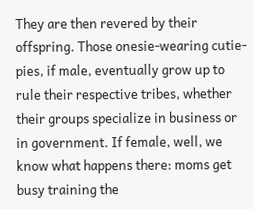They are then revered by their offspring. Those onesie-wearing cutie-pies, if male, eventually grow up to rule their respective tribes, whether their groups specialize in business or in government. If female, well, we know what happens there: moms get busy training the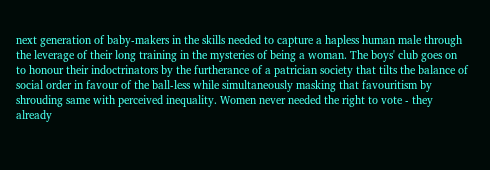next generation of baby-makers in the skills needed to capture a hapless human male through the leverage of their long training in the mysteries of being a woman. The boys' club goes on to honour their indoctrinators by the furtherance of a patrician society that tilts the balance of social order in favour of the ball-less while simultaneously masking that favouritism by shrouding same with perceived inequality. Women never needed the right to vote - they already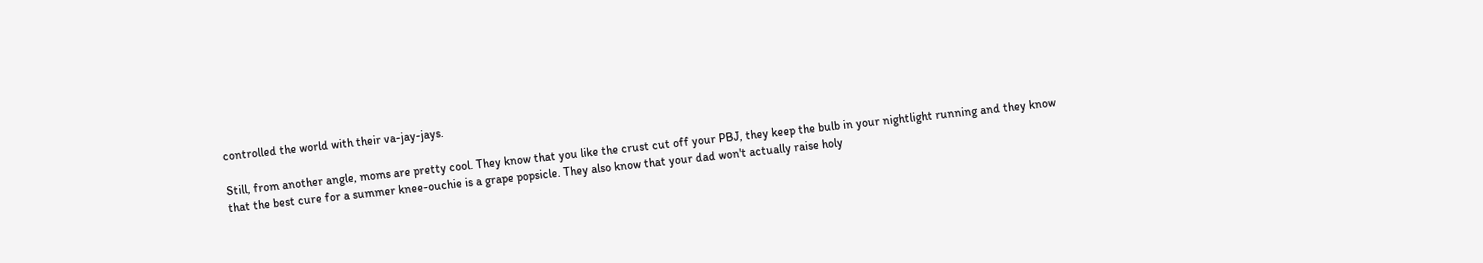controlled the world with their va-jay-jays.

Still, from another angle, moms are pretty cool. They know that you like the crust cut off your PBJ, they keep the bulb in your nightlight running and they know that the best cure for a summer knee-ouchie is a grape popsicle. They also know that your dad won't actually raise holy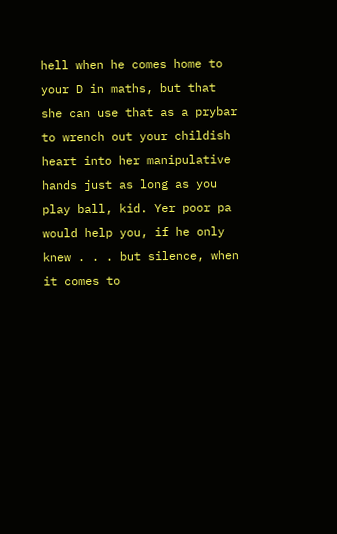hell when he comes home to your D in maths, but that she can use that as a prybar to wrench out your childish heart into her manipulative hands just as long as you play ball, kid. Yer poor pa would help you, if he only knew . . . but silence, when it comes to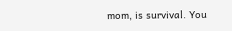mom, is survival. You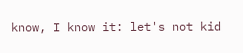know, I know it: let's not kid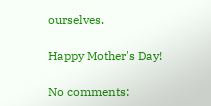ourselves.

Happy Mother's Day!

No comments: